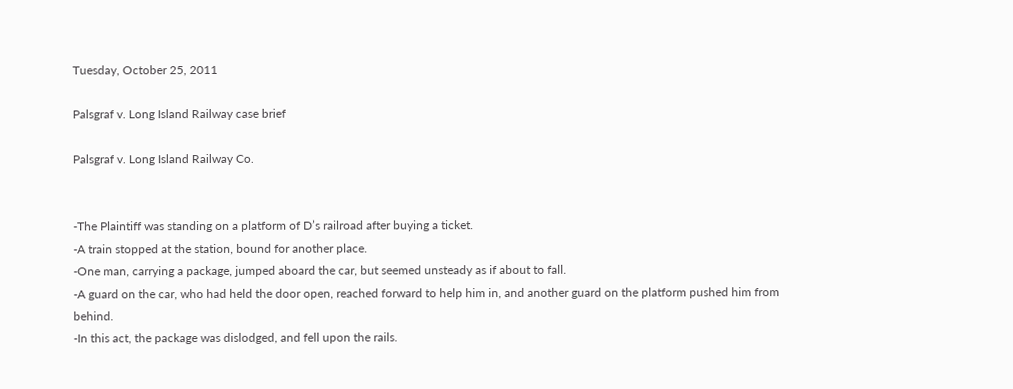Tuesday, October 25, 2011

Palsgraf v. Long Island Railway case brief

Palsgraf v. Long Island Railway Co.


-The Plaintiff was standing on a platform of D’s railroad after buying a ticket.
-A train stopped at the station, bound for another place.
-One man, carrying a package, jumped aboard the car, but seemed unsteady as if about to fall.
-A guard on the car, who had held the door open, reached forward to help him in, and another guard on the platform pushed him from behind.
-In this act, the package was dislodged, and fell upon the rails.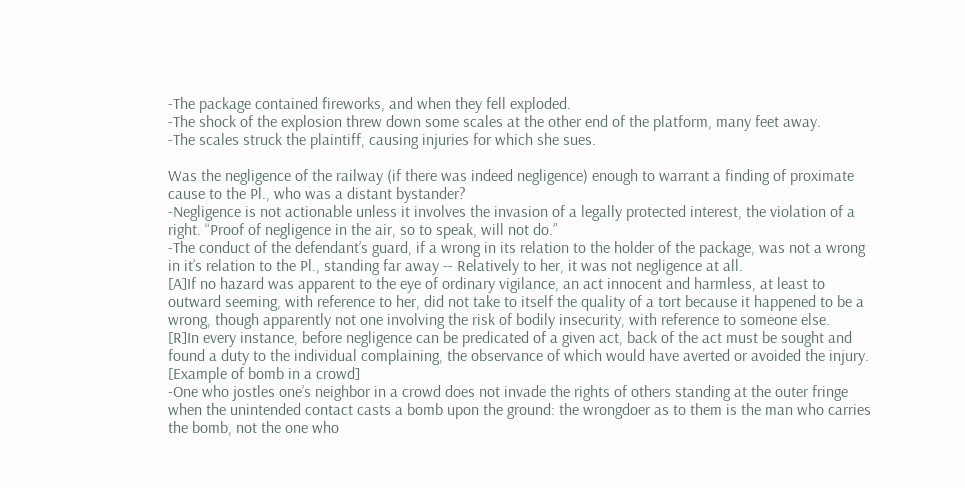-The package contained fireworks, and when they fell exploded.
-The shock of the explosion threw down some scales at the other end of the platform, many feet away.
-The scales struck the plaintiff, causing injuries for which she sues.

Was the negligence of the railway (if there was indeed negligence) enough to warrant a finding of proximate cause to the Pl., who was a distant bystander?
-Negligence is not actionable unless it involves the invasion of a legally protected interest, the violation of a right. “Proof of negligence in the air, so to speak, will not do.”
-The conduct of the defendant’s guard, if a wrong in its relation to the holder of the package, was not a wrong in it’s relation to the Pl., standing far away -- Relatively to her, it was not negligence at all.
[A]If no hazard was apparent to the eye of ordinary vigilance, an act innocent and harmless, at least to outward seeming, with reference to her, did not take to itself the quality of a tort because it happened to be a wrong, though apparently not one involving the risk of bodily insecurity, with reference to someone else.
[R]In every instance, before negligence can be predicated of a given act, back of the act must be sought and found a duty to the individual complaining, the observance of which would have averted or avoided the injury.
[Example of bomb in a crowd]
-One who jostles one’s neighbor in a crowd does not invade the rights of others standing at the outer fringe when the unintended contact casts a bomb upon the ground: the wrongdoer as to them is the man who carries the bomb, not the one who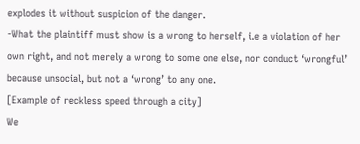explodes it without suspicion of the danger.
-What the plaintiff must show is a wrong to herself, i.e a violation of her own right, and not merely a wrong to some one else, nor conduct ‘wrongful’ because unsocial, but not a ‘wrong’ to any one.
[Example of reckless speed through a city]
We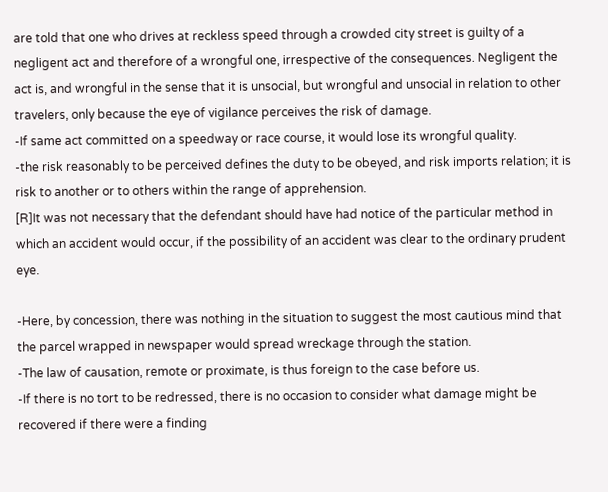are told that one who drives at reckless speed through a crowded city street is guilty of a negligent act and therefore of a wrongful one, irrespective of the consequences. Negligent the act is, and wrongful in the sense that it is unsocial, but wrongful and unsocial in relation to other travelers, only because the eye of vigilance perceives the risk of damage.
-If same act committed on a speedway or race course, it would lose its wrongful quality.
-the risk reasonably to be perceived defines the duty to be obeyed, and risk imports relation; it is risk to another or to others within the range of apprehension.
[R]It was not necessary that the defendant should have had notice of the particular method in which an accident would occur, if the possibility of an accident was clear to the ordinary prudent eye.

-Here, by concession, there was nothing in the situation to suggest the most cautious mind that the parcel wrapped in newspaper would spread wreckage through the station.
-The law of causation, remote or proximate, is thus foreign to the case before us.
-If there is no tort to be redressed, there is no occasion to consider what damage might be recovered if there were a finding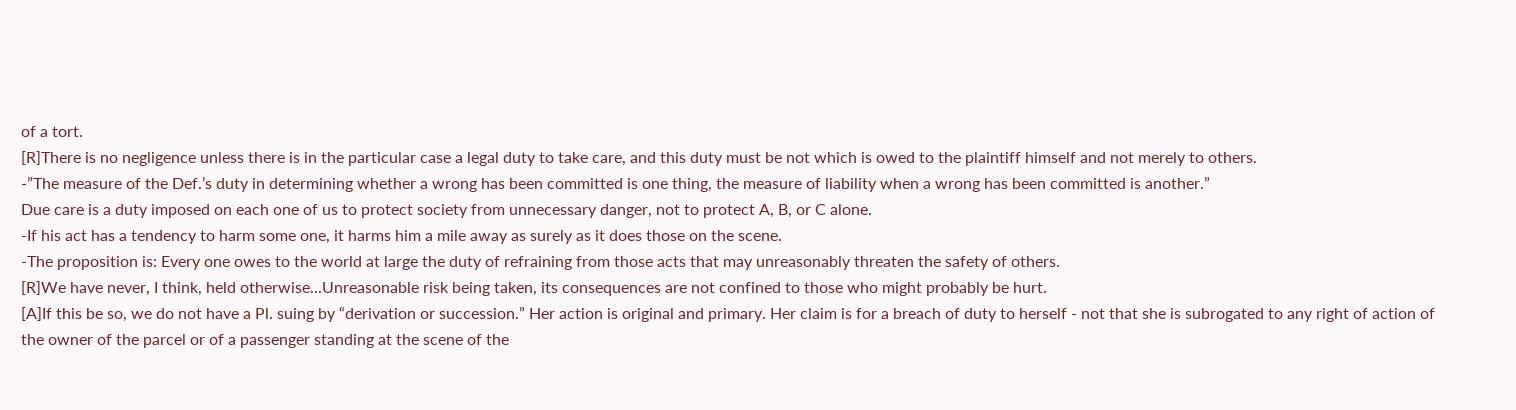of a tort.
[R]There is no negligence unless there is in the particular case a legal duty to take care, and this duty must be not which is owed to the plaintiff himself and not merely to others.
-”The measure of the Def.’s duty in determining whether a wrong has been committed is one thing, the measure of liability when a wrong has been committed is another.”
Due care is a duty imposed on each one of us to protect society from unnecessary danger, not to protect A, B, or C alone.
-If his act has a tendency to harm some one, it harms him a mile away as surely as it does those on the scene.
-The proposition is: Every one owes to the world at large the duty of refraining from those acts that may unreasonably threaten the safety of others.
[R]We have never, I think, held otherwise...Unreasonable risk being taken, its consequences are not confined to those who might probably be hurt.
[A]If this be so, we do not have a Pl. suing by “derivation or succession.” Her action is original and primary. Her claim is for a breach of duty to herself - not that she is subrogated to any right of action of the owner of the parcel or of a passenger standing at the scene of the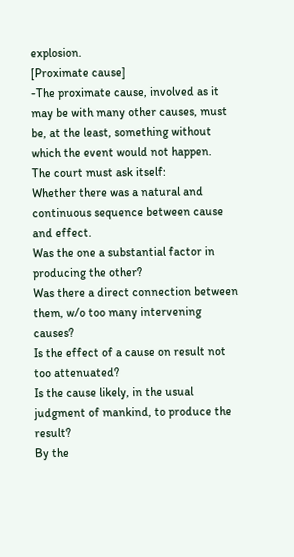explosion.
[Proximate cause]
-The proximate cause, involved as it may be with many other causes, must be, at the least, something without which the event would not happen.
The court must ask itself:
Whether there was a natural and continuous sequence between cause and effect.
Was the one a substantial factor in producing the other?
Was there a direct connection between them, w/o too many intervening causes?
Is the effect of a cause on result not too attenuated?
Is the cause likely, in the usual judgment of mankind, to produce the result?
By the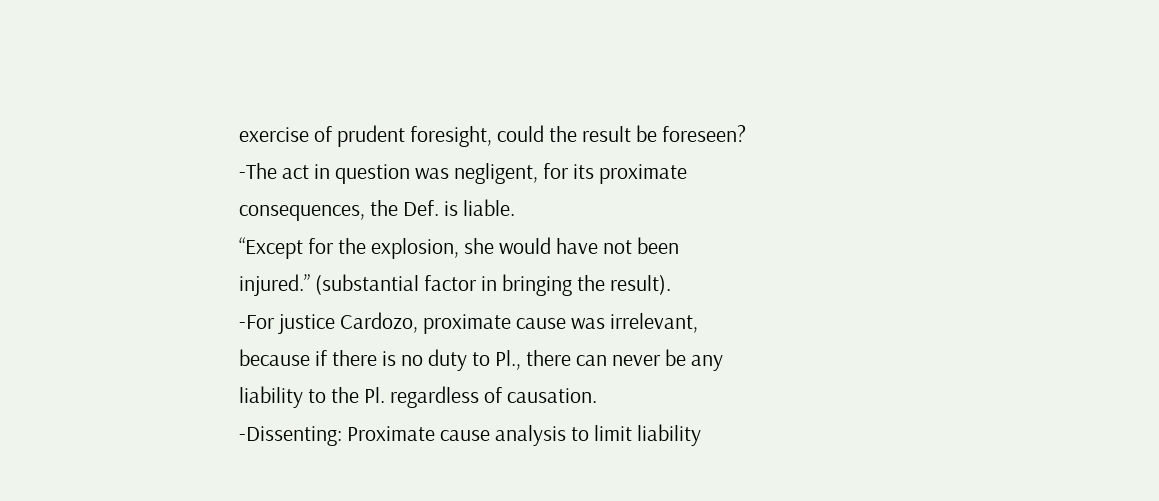exercise of prudent foresight, could the result be foreseen?
-The act in question was negligent, for its proximate consequences, the Def. is liable.
“Except for the explosion, she would have not been injured.” (substantial factor in bringing the result).
-For justice Cardozo, proximate cause was irrelevant, because if there is no duty to Pl., there can never be any liability to the Pl. regardless of causation.
-Dissenting: Proximate cause analysis to limit liability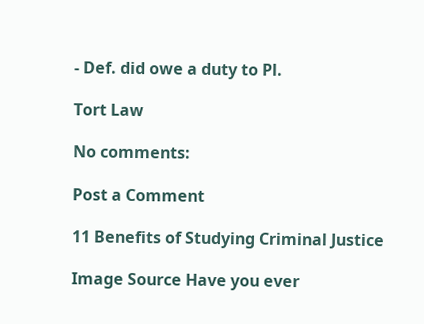- Def. did owe a duty to Pl.

Tort Law

No comments:

Post a Comment

11 Benefits of Studying Criminal Justice

Image Source Have you ever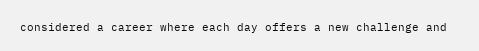considered a career where each day offers a new challenge and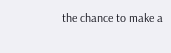the chance to make a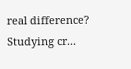real difference? Studying cr...